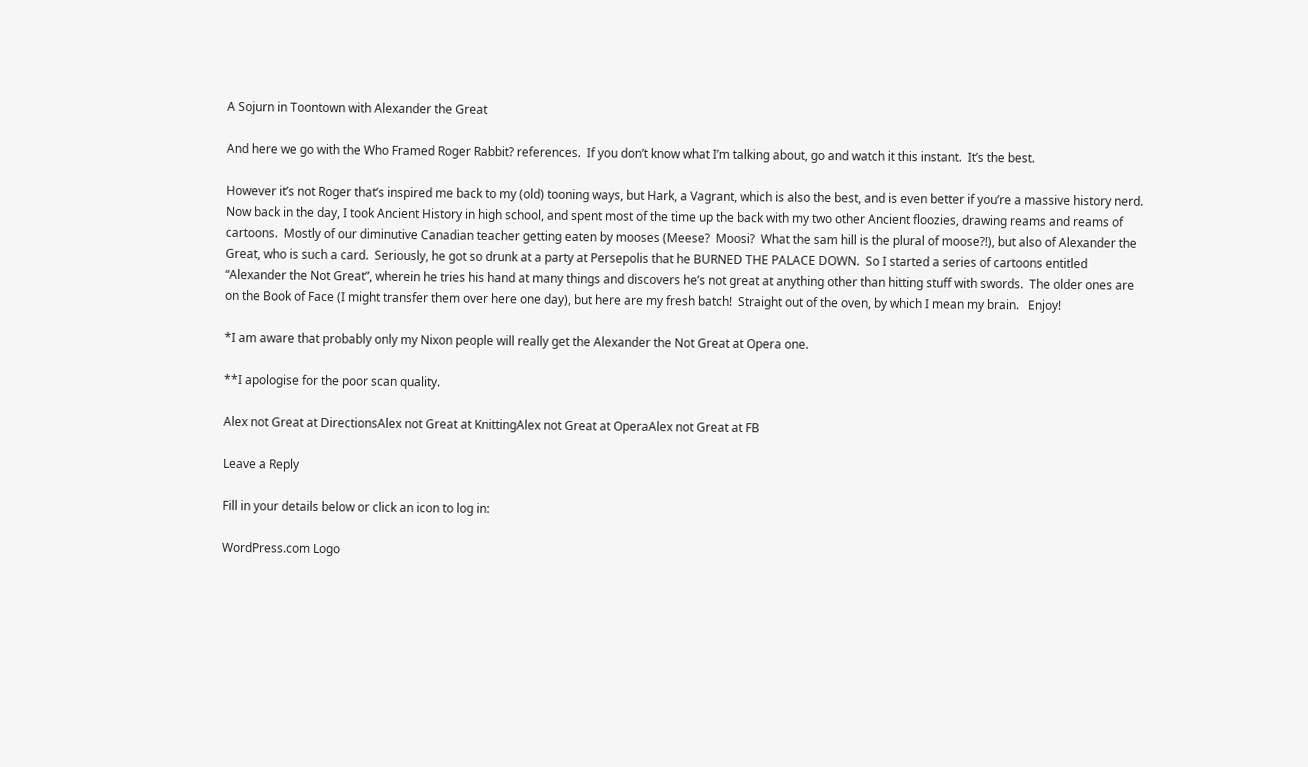A Sojurn in Toontown with Alexander the Great

And here we go with the Who Framed Roger Rabbit? references.  If you don’t know what I’m talking about, go and watch it this instant.  It’s the best.

However it’s not Roger that’s inspired me back to my (old) tooning ways, but Hark, a Vagrant, which is also the best, and is even better if you’re a massive history nerd.  Now back in the day, I took Ancient History in high school, and spent most of the time up the back with my two other Ancient floozies, drawing reams and reams of cartoons.  Mostly of our diminutive Canadian teacher getting eaten by mooses (Meese?  Moosi?  What the sam hill is the plural of moose?!), but also of Alexander the Great, who is such a card.  Seriously, he got so drunk at a party at Persepolis that he BURNED THE PALACE DOWN.  So I started a series of cartoons entitled “Alexander the Not Great”, wherein he tries his hand at many things and discovers he’s not great at anything other than hitting stuff with swords.  The older ones are on the Book of Face (I might transfer them over here one day), but here are my fresh batch!  Straight out of the oven, by which I mean my brain.   Enjoy!

*I am aware that probably only my Nixon people will really get the Alexander the Not Great at Opera one.

**I apologise for the poor scan quality.

Alex not Great at DirectionsAlex not Great at KnittingAlex not Great at OperaAlex not Great at FB

Leave a Reply

Fill in your details below or click an icon to log in:

WordPress.com Logo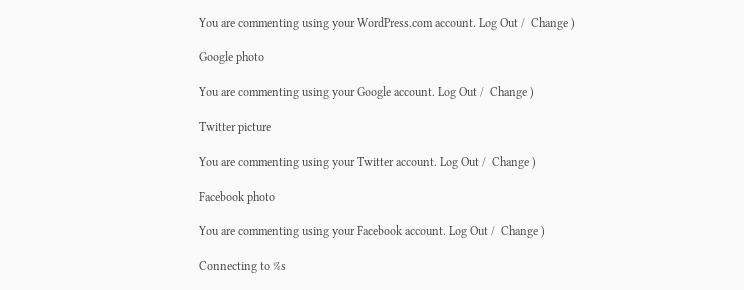You are commenting using your WordPress.com account. Log Out /  Change )

Google photo

You are commenting using your Google account. Log Out /  Change )

Twitter picture

You are commenting using your Twitter account. Log Out /  Change )

Facebook photo

You are commenting using your Facebook account. Log Out /  Change )

Connecting to %s